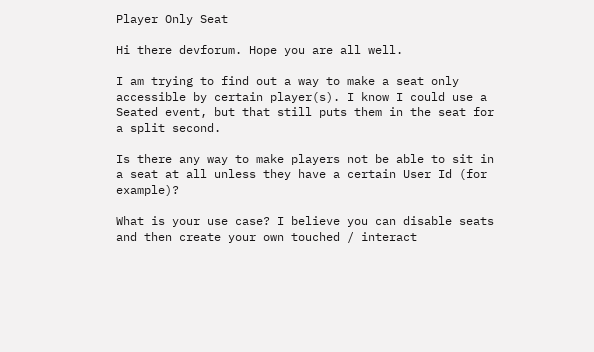Player Only Seat

Hi there devforum. Hope you are all well.

I am trying to find out a way to make a seat only accessible by certain player(s). I know I could use a Seated event, but that still puts them in the seat for a split second.

Is there any way to make players not be able to sit in a seat at all unless they have a certain User Id (for example)?

What is your use case? I believe you can disable seats and then create your own touched / interact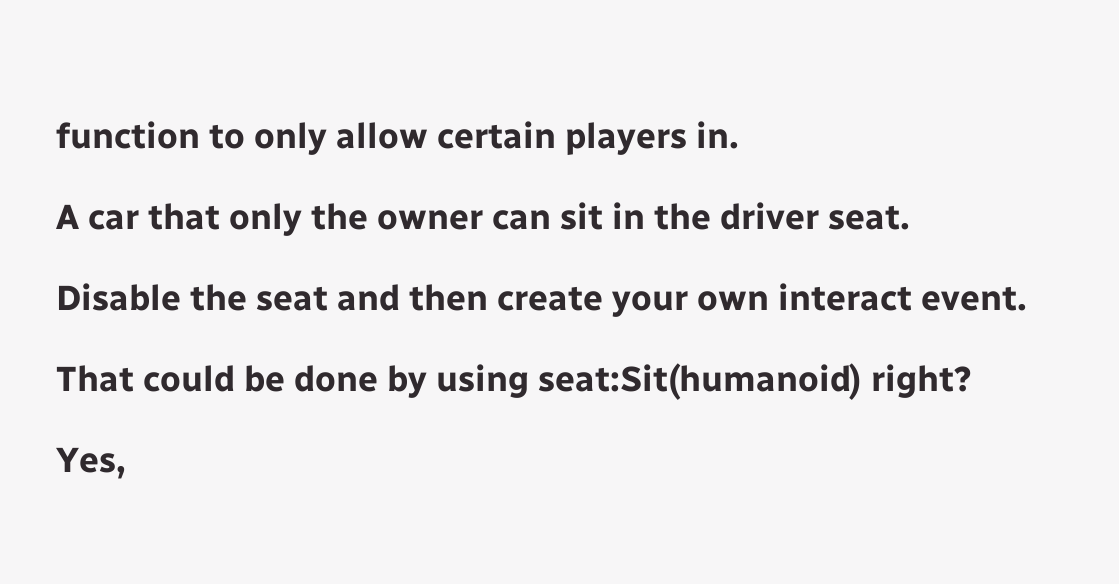function to only allow certain players in.

A car that only the owner can sit in the driver seat.

Disable the seat and then create your own interact event.

That could be done by using seat:Sit(humanoid) right?

Yes,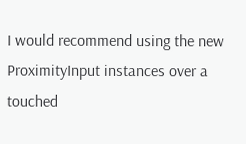I would recommend using the new ProximityInput instances over a touched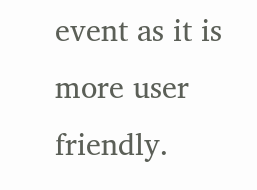event as it is more user friendly.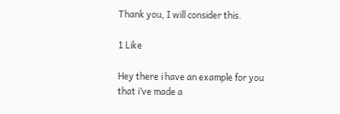Thank you, I will consider this.

1 Like

Hey there i have an example for you
that i’ve made a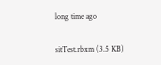long time ago

sitTest.rbxm (3.5 KB)